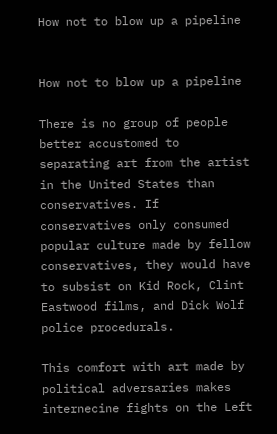How not to blow up a pipeline


How not to blow up a pipeline

There is no group of people better accustomed to separating art from the artist in the United States than conservatives. If conservatives only consumed popular culture made by fellow conservatives, they would have to subsist on Kid Rock, Clint Eastwood films, and Dick Wolf police procedurals.

This comfort with art made by political adversaries makes internecine fights on the Left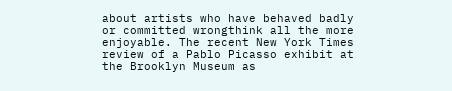about artists who have behaved badly or committed wrongthink all the more enjoyable. The recent New York Times review of a Pablo Picasso exhibit at the Brooklyn Museum as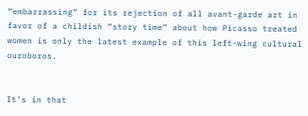“embarrassing” for its rejection of all avant-garde art in favor of a childish “story time” about how Picasso treated women is only the latest example of this left-wing cultural ouroboros.


It’s in that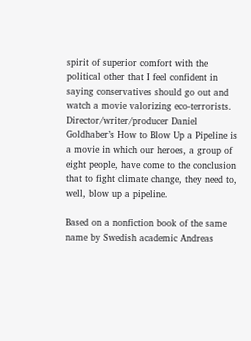spirit of superior comfort with the political other that I feel confident in saying conservatives should go out and watch a movie valorizing eco-terrorists. Director/writer/producer Daniel Goldhaber’s How to Blow Up a Pipeline is a movie in which our heroes, a group of eight people, have come to the conclusion that to fight climate change, they need to, well, blow up a pipeline.

Based on a nonfiction book of the same name by Swedish academic Andreas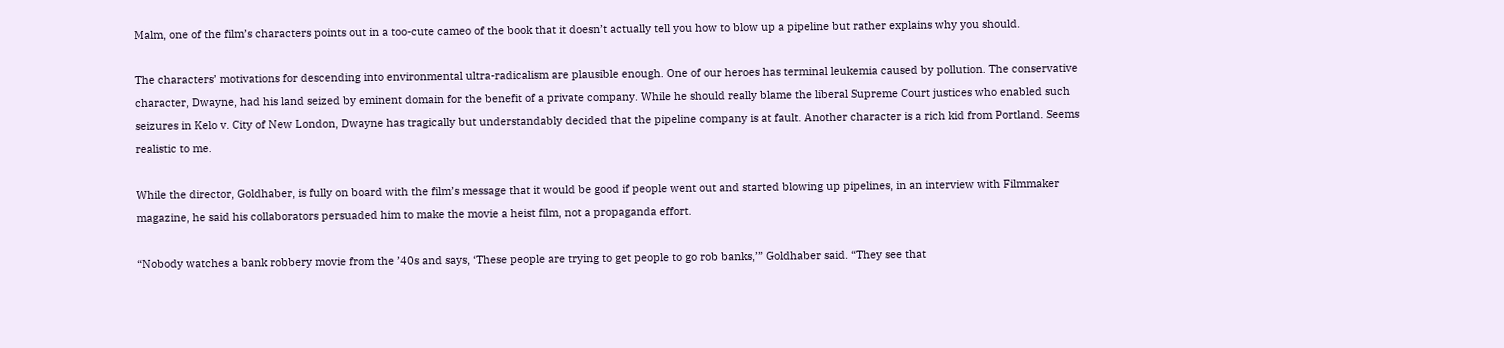Malm, one of the film’s characters points out in a too-cute cameo of the book that it doesn’t actually tell you how to blow up a pipeline but rather explains why you should.

The characters’ motivations for descending into environmental ultra-radicalism are plausible enough. One of our heroes has terminal leukemia caused by pollution. The conservative character, Dwayne, had his land seized by eminent domain for the benefit of a private company. While he should really blame the liberal Supreme Court justices who enabled such seizures in Kelo v. City of New London, Dwayne has tragically but understandably decided that the pipeline company is at fault. Another character is a rich kid from Portland. Seems realistic to me.

While the director, Goldhaber, is fully on board with the film’s message that it would be good if people went out and started blowing up pipelines, in an interview with Filmmaker magazine, he said his collaborators persuaded him to make the movie a heist film, not a propaganda effort.

“Nobody watches a bank robbery movie from the ’40s and says, ‘These people are trying to get people to go rob banks,’” Goldhaber said. “They see that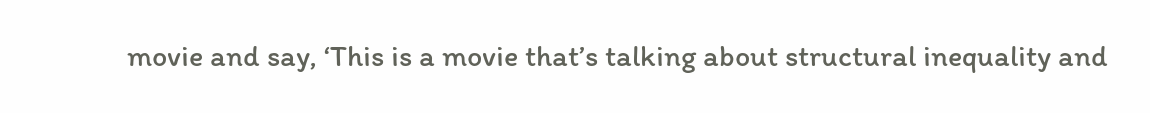movie and say, ‘This is a movie that’s talking about structural inequality and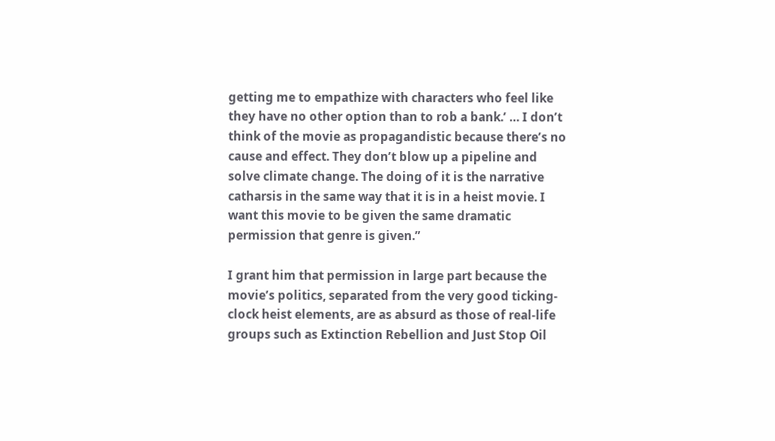getting me to empathize with characters who feel like they have no other option than to rob a bank.’ … I don’t think of the movie as propagandistic because there’s no cause and effect. They don’t blow up a pipeline and solve climate change. The doing of it is the narrative catharsis in the same way that it is in a heist movie. I want this movie to be given the same dramatic permission that genre is given.”

I grant him that permission in large part because the movie’s politics, separated from the very good ticking-clock heist elements, are as absurd as those of real-life groups such as Extinction Rebellion and Just Stop Oil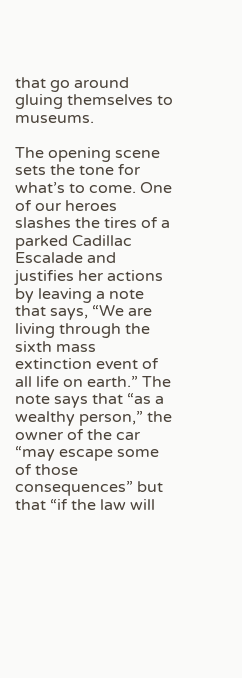that go around gluing themselves to museums.

The opening scene sets the tone for what’s to come. One of our heroes slashes the tires of a parked Cadillac Escalade and justifies her actions by leaving a note that says, “We are living through the sixth mass extinction event of all life on earth.” The note says that “as a wealthy person,” the owner of the car “may escape some of those consequences” but that “if the law will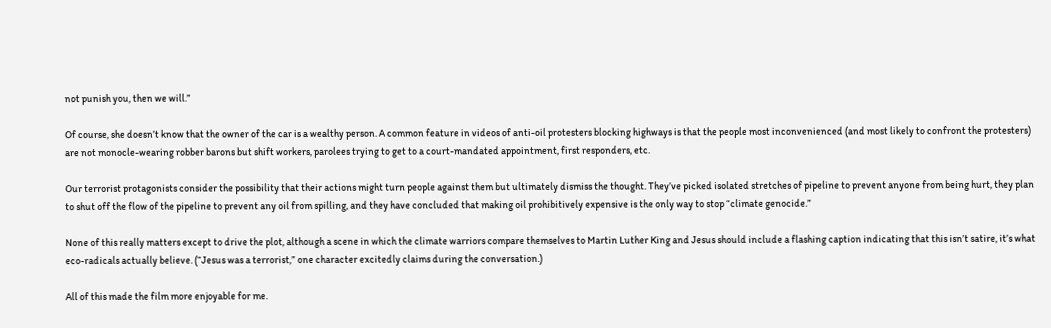not punish you, then we will.”

Of course, she doesn’t know that the owner of the car is a wealthy person. A common feature in videos of anti-oil protesters blocking highways is that the people most inconvenienced (and most likely to confront the protesters) are not monocle-wearing robber barons but shift workers, parolees trying to get to a court-mandated appointment, first responders, etc.

Our terrorist protagonists consider the possibility that their actions might turn people against them but ultimately dismiss the thought. They’ve picked isolated stretches of pipeline to prevent anyone from being hurt, they plan to shut off the flow of the pipeline to prevent any oil from spilling, and they have concluded that making oil prohibitively expensive is the only way to stop “climate genocide.”

None of this really matters except to drive the plot, although a scene in which the climate warriors compare themselves to Martin Luther King and Jesus should include a flashing caption indicating that this isn’t satire, it’s what eco-radicals actually believe. (“Jesus was a terrorist,” one character excitedly claims during the conversation.)

All of this made the film more enjoyable for me.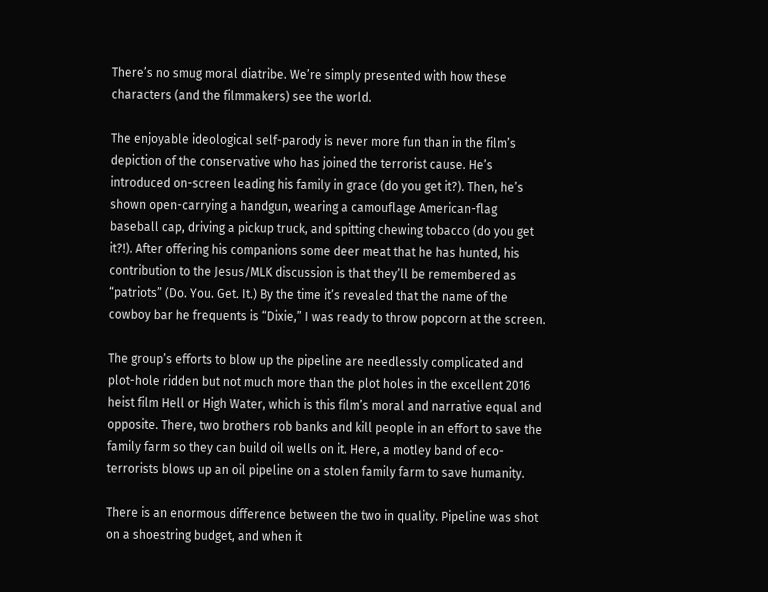There’s no smug moral diatribe. We’re simply presented with how these characters (and the filmmakers) see the world.

The enjoyable ideological self-parody is never more fun than in the film’s depiction of the conservative who has joined the terrorist cause. He’s introduced on-screen leading his family in grace (do you get it?). Then, he’s shown open-carrying a handgun, wearing a camouflage American-flag baseball cap, driving a pickup truck, and spitting chewing tobacco (do you get it?!). After offering his companions some deer meat that he has hunted, his contribution to the Jesus/MLK discussion is that they’ll be remembered as “patriots” (Do. You. Get. It.) By the time it’s revealed that the name of the cowboy bar he frequents is “Dixie,” I was ready to throw popcorn at the screen.

The group’s efforts to blow up the pipeline are needlessly complicated and plot-hole ridden but not much more than the plot holes in the excellent 2016 heist film Hell or High Water, which is this film’s moral and narrative equal and opposite. There, two brothers rob banks and kill people in an effort to save the family farm so they can build oil wells on it. Here, a motley band of eco-terrorists blows up an oil pipeline on a stolen family farm to save humanity.

There is an enormous difference between the two in quality. Pipeline was shot on a shoestring budget, and when it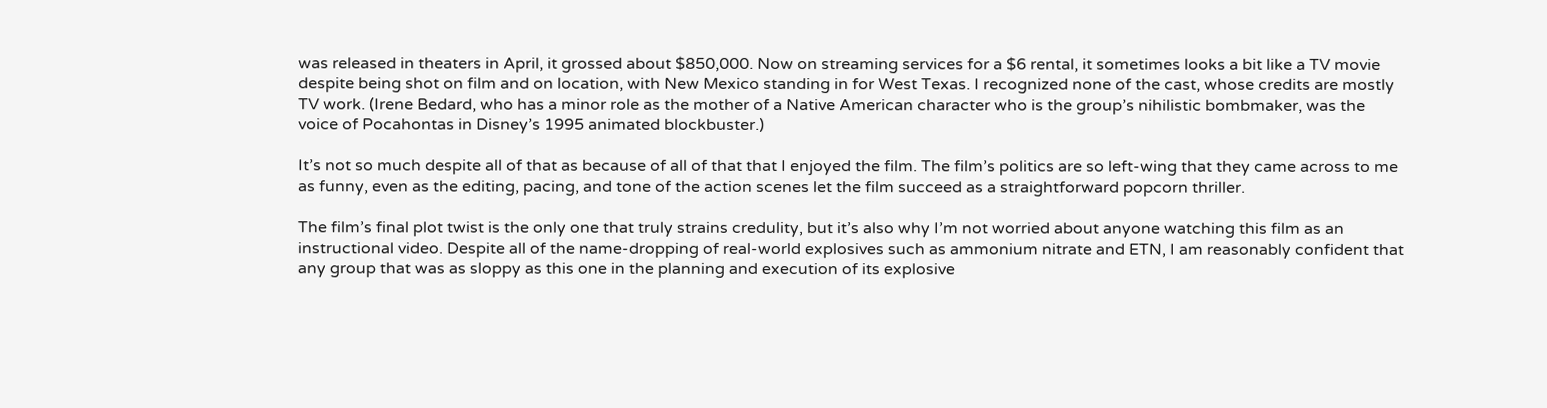was released in theaters in April, it grossed about $850,000. Now on streaming services for a $6 rental, it sometimes looks a bit like a TV movie despite being shot on film and on location, with New Mexico standing in for West Texas. I recognized none of the cast, whose credits are mostly TV work. (Irene Bedard, who has a minor role as the mother of a Native American character who is the group’s nihilistic bombmaker, was the voice of Pocahontas in Disney’s 1995 animated blockbuster.)

It’s not so much despite all of that as because of all of that that I enjoyed the film. The film’s politics are so left-wing that they came across to me as funny, even as the editing, pacing, and tone of the action scenes let the film succeed as a straightforward popcorn thriller.

The film’s final plot twist is the only one that truly strains credulity, but it’s also why I’m not worried about anyone watching this film as an instructional video. Despite all of the name-dropping of real-world explosives such as ammonium nitrate and ETN, I am reasonably confident that any group that was as sloppy as this one in the planning and execution of its explosive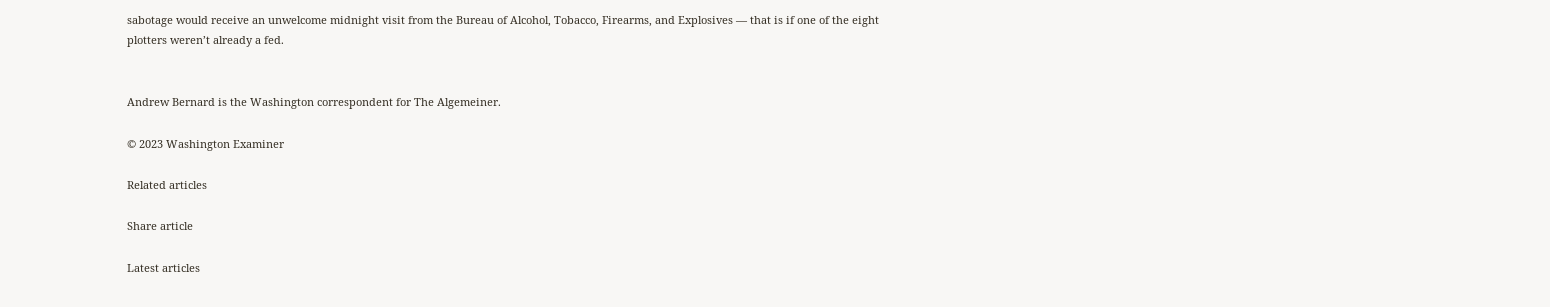sabotage would receive an unwelcome midnight visit from the Bureau of Alcohol, Tobacco, Firearms, and Explosives — that is if one of the eight plotters weren’t already a fed.


Andrew Bernard is the Washington correspondent for The Algemeiner.

© 2023 Washington Examiner

Related articles

Share article

Latest articles